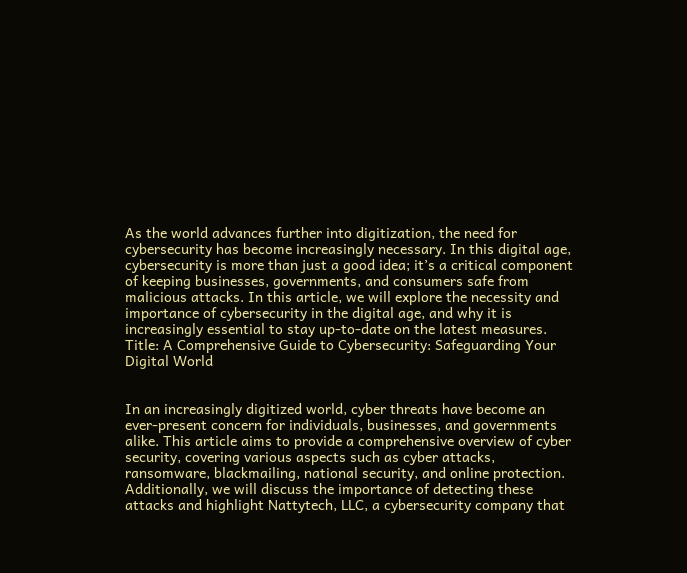As the world advances further into digitization, the need for cybersecurity has become increasingly necessary. In this digital age, cybersecurity is more than just a good idea; it’s a critical component of keeping businesses, governments, and consumers safe from malicious attacks. In this article, we will explore the necessity and importance of cybersecurity in the digital age, and why it is increasingly essential to stay up-to-date on the latest measures. Title: A Comprehensive Guide to Cybersecurity: Safeguarding Your Digital World


In an increasingly digitized world, cyber threats have become an ever-present concern for individuals, businesses, and governments alike. This article aims to provide a comprehensive overview of cyber security, covering various aspects such as cyber attacks, ransomware, blackmailing, national security, and online protection. Additionally, we will discuss the importance of detecting these attacks and highlight Nattytech, LLC, a cybersecurity company that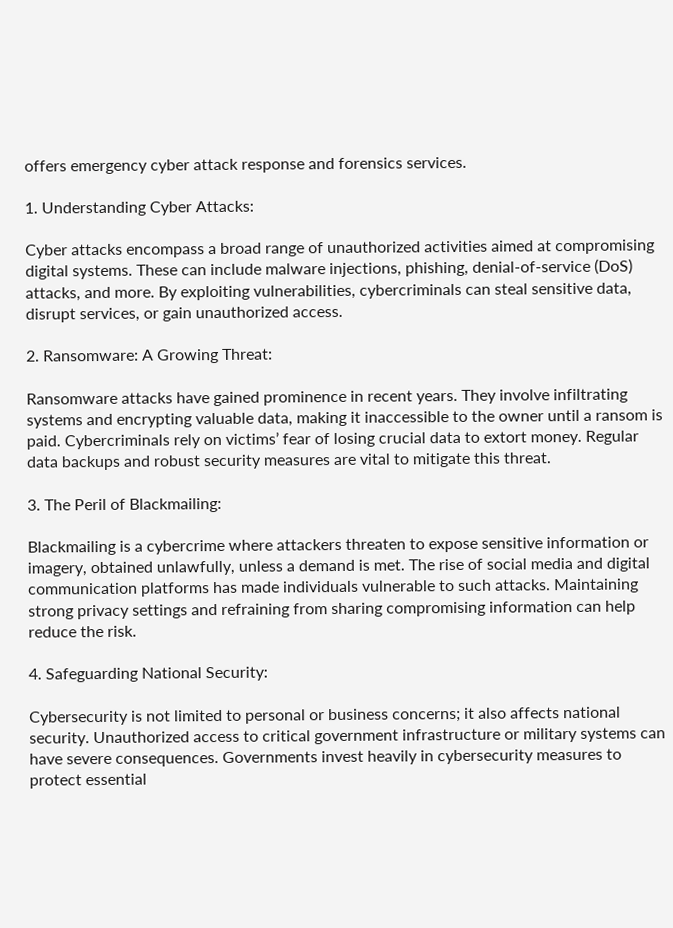offers emergency cyber attack response and forensics services.

1. Understanding Cyber Attacks:

Cyber attacks encompass a broad range of unauthorized activities aimed at compromising digital systems. These can include malware injections, phishing, denial-of-service (DoS) attacks, and more. By exploiting vulnerabilities, cybercriminals can steal sensitive data, disrupt services, or gain unauthorized access.

2. Ransomware: A Growing Threat:

Ransomware attacks have gained prominence in recent years. They involve infiltrating systems and encrypting valuable data, making it inaccessible to the owner until a ransom is paid. Cybercriminals rely on victims’ fear of losing crucial data to extort money. Regular data backups and robust security measures are vital to mitigate this threat.

3. The Peril of Blackmailing:

Blackmailing is a cybercrime where attackers threaten to expose sensitive information or imagery, obtained unlawfully, unless a demand is met. The rise of social media and digital communication platforms has made individuals vulnerable to such attacks. Maintaining strong privacy settings and refraining from sharing compromising information can help reduce the risk.

4. Safeguarding National Security:

Cybersecurity is not limited to personal or business concerns; it also affects national security. Unauthorized access to critical government infrastructure or military systems can have severe consequences. Governments invest heavily in cybersecurity measures to protect essential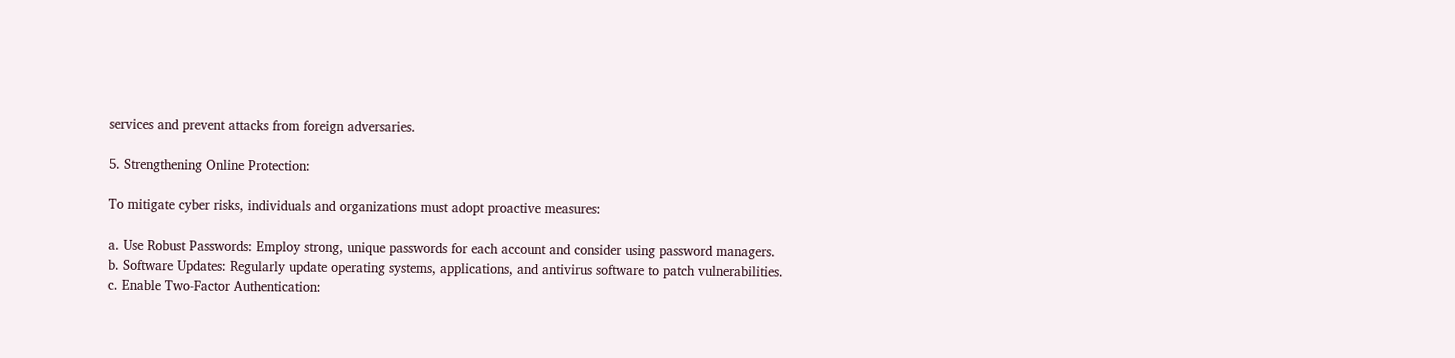services and prevent attacks from foreign adversaries.

5. Strengthening Online Protection:

To mitigate cyber risks, individuals and organizations must adopt proactive measures:

a. Use Robust Passwords: Employ strong, unique passwords for each account and consider using password managers.
b. Software Updates: Regularly update operating systems, applications, and antivirus software to patch vulnerabilities.
c. Enable Two-Factor Authentication: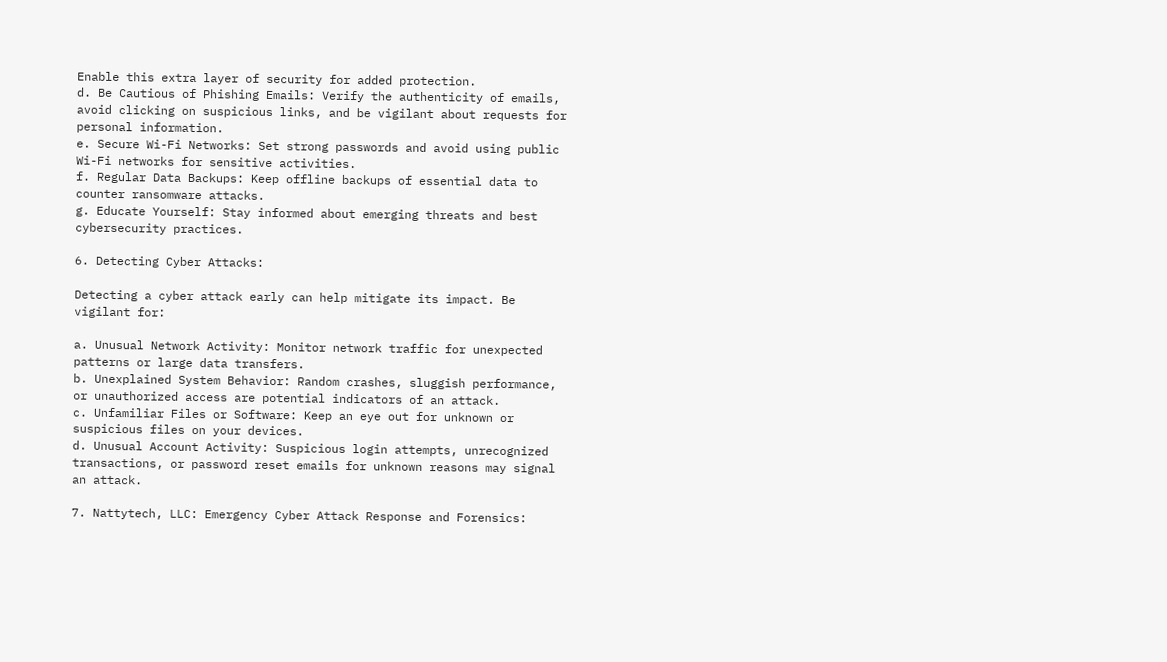Enable this extra layer of security for added protection.
d. Be Cautious of Phishing Emails: Verify the authenticity of emails, avoid clicking on suspicious links, and be vigilant about requests for personal information.
e. Secure Wi-Fi Networks: Set strong passwords and avoid using public Wi-Fi networks for sensitive activities.
f. Regular Data Backups: Keep offline backups of essential data to counter ransomware attacks.
g. Educate Yourself: Stay informed about emerging threats and best cybersecurity practices.

6. Detecting Cyber Attacks:

Detecting a cyber attack early can help mitigate its impact. Be vigilant for:

a. Unusual Network Activity: Monitor network traffic for unexpected patterns or large data transfers.
b. Unexplained System Behavior: Random crashes, sluggish performance, or unauthorized access are potential indicators of an attack.
c. Unfamiliar Files or Software: Keep an eye out for unknown or suspicious files on your devices.
d. Unusual Account Activity: Suspicious login attempts, unrecognized transactions, or password reset emails for unknown reasons may signal an attack.

7. Nattytech, LLC: Emergency Cyber Attack Response and Forensics: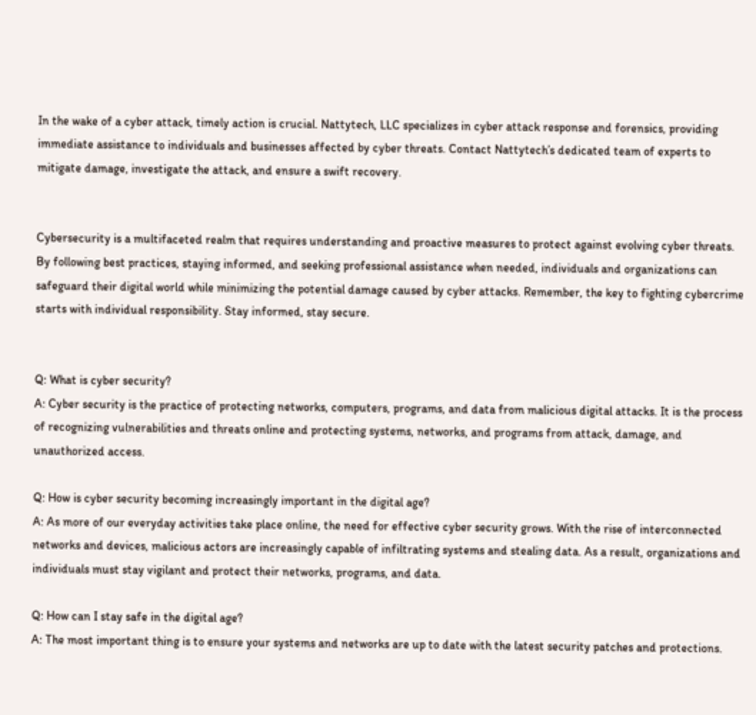In the wake of a cyber attack, timely action is crucial. Nattytech, LLC specializes in cyber attack response and forensics, providing immediate assistance to individuals and businesses affected by cyber threats. Contact Nattytech’s dedicated team of experts to mitigate damage, investigate the attack, and ensure a swift recovery.


Cybersecurity is a multifaceted realm that requires understanding and proactive measures to protect against evolving cyber threats. By following best practices, staying informed, and seeking professional assistance when needed, individuals and organizations can safeguard their digital world while minimizing the potential damage caused by cyber attacks. Remember, the key to fighting cybercrime starts with individual responsibility. Stay informed, stay secure.


Q: What is cyber security?
A: Cyber security is the practice of protecting networks, computers, programs, and data from malicious digital attacks. It is the process of recognizing vulnerabilities and threats online and protecting systems, networks, and programs from attack, damage, and unauthorized access.

Q: How is cyber security becoming increasingly important in the digital age?
A: As more of our everyday activities take place online, the need for effective cyber security grows. With the rise of interconnected networks and devices, malicious actors are increasingly capable of infiltrating systems and stealing data. As a result, organizations and individuals must stay vigilant and protect their networks, programs, and data.

Q: How can I stay safe in the digital age?
A: The most important thing is to ensure your systems and networks are up to date with the latest security patches and protections.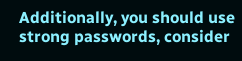Additionally, you should use strong passwords, consider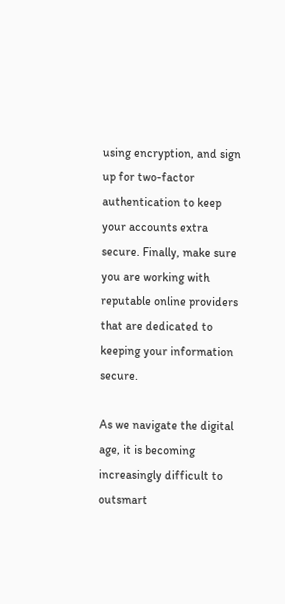using encryption, and sign up for two-factor authentication to keep your accounts extra secure. Finally, make sure you are working with reputable online providers that are dedicated to keeping your information secure.

As we navigate the digital age, it is becoming increasingly difficult to outsmart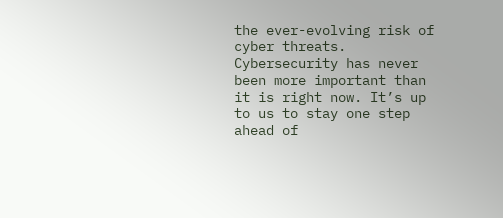the ever-evolving risk of cyber threats. Cybersecurity has never been more important than it is right now. It’s up to us to stay one step ahead of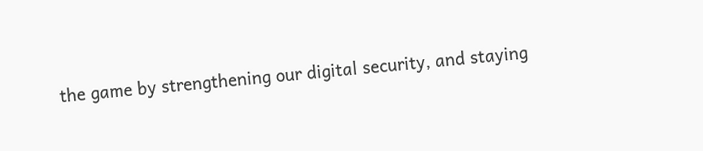the game by strengthening our digital security, and staying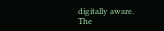digitally aware.
The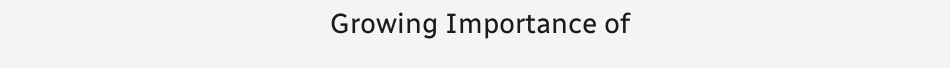Growing Importance of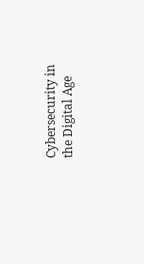Cybersecurity in the Digital Age